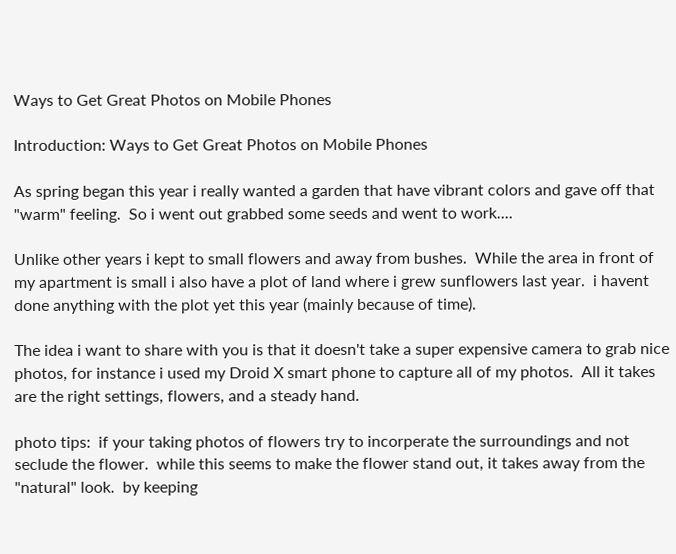Ways to Get Great Photos on Mobile Phones

Introduction: Ways to Get Great Photos on Mobile Phones

As spring began this year i really wanted a garden that have vibrant colors and gave off that "warm" feeling.  So i went out grabbed some seeds and went to work....

Unlike other years i kept to small flowers and away from bushes.  While the area in front of my apartment is small i also have a plot of land where i grew sunflowers last year.  i havent done anything with the plot yet this year (mainly because of time).

The idea i want to share with you is that it doesn't take a super expensive camera to grab nice photos, for instance i used my Droid X smart phone to capture all of my photos.  All it takes are the right settings, flowers, and a steady hand.

photo tips:  if your taking photos of flowers try to incorperate the surroundings and not seclude the flower.  while this seems to make the flower stand out, it takes away from the "natural" look.  by keeping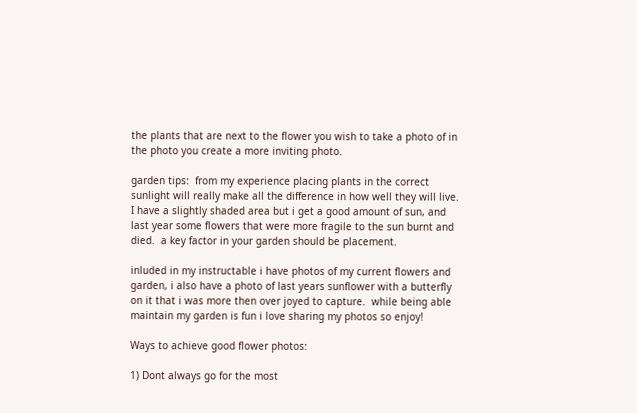the plants that are next to the flower you wish to take a photo of in the photo you create a more inviting photo.

garden tips:  from my experience placing plants in the correct sunlight will really make all the difference in how well they will live.  I have a slightly shaded area but i get a good amount of sun, and last year some flowers that were more fragile to the sun burnt and died.  a key factor in your garden should be placement.

inluded in my instructable i have photos of my current flowers and garden, i also have a photo of last years sunflower with a butterfly on it that i was more then over joyed to capture.  while being able maintain my garden is fun i love sharing my photos so enjoy!

Ways to achieve good flower photos:

1) Dont always go for the most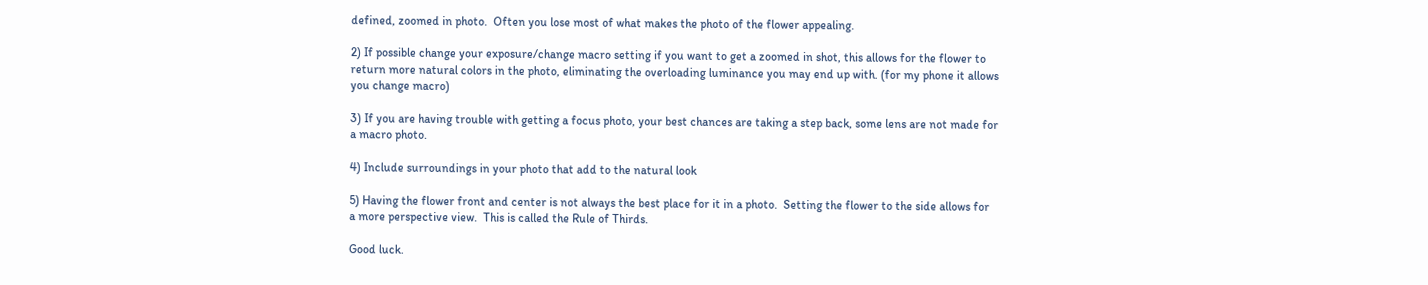defined, zoomed in photo.  Often you lose most of what makes the photo of the flower appealing.

2) If possible change your exposure/change macro setting if you want to get a zoomed in shot, this allows for the flower to return more natural colors in the photo, eliminating the overloading luminance you may end up with. (for my phone it allows you change macro)

3) If you are having trouble with getting a focus photo, your best chances are taking a step back, some lens are not made for a macro photo.

4) Include surroundings in your photo that add to the natural look

5) Having the flower front and center is not always the best place for it in a photo.  Setting the flower to the side allows for a more perspective view.  This is called the Rule of Thirds.

Good luck.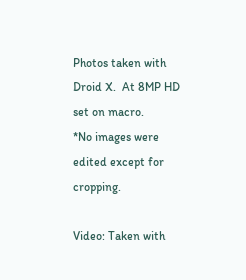Photos taken with Droid X.  At 8MP HD set on macro.
*No images were edited except for cropping.

Video: Taken with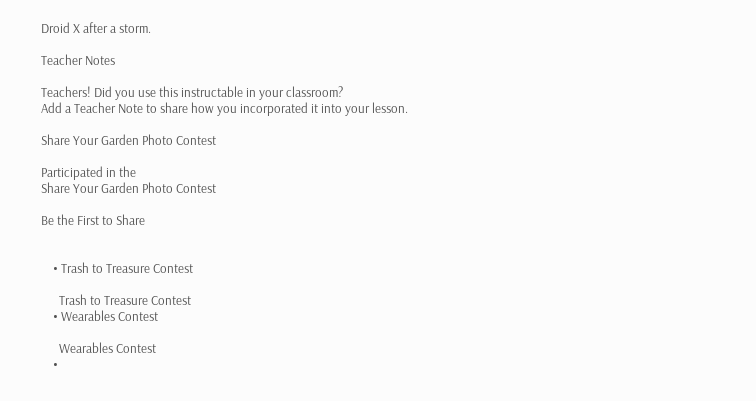Droid X after a storm.

Teacher Notes

Teachers! Did you use this instructable in your classroom?
Add a Teacher Note to share how you incorporated it into your lesson.

Share Your Garden Photo Contest

Participated in the
Share Your Garden Photo Contest

Be the First to Share


    • Trash to Treasure Contest

      Trash to Treasure Contest
    • Wearables Contest

      Wearables Contest
    •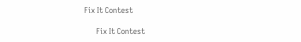Fix It Contest

      Fix It Contest